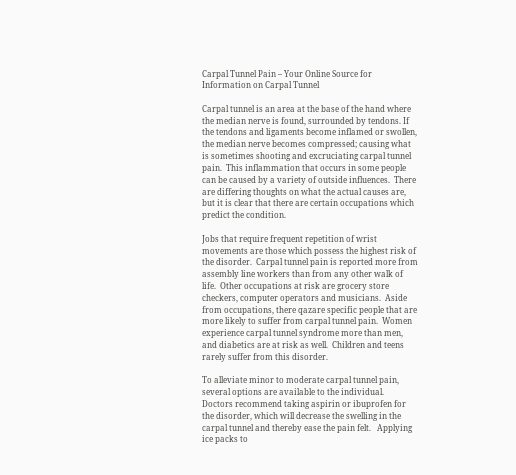Carpal Tunnel Pain – Your Online Source for Information on Carpal Tunnel

Carpal tunnel is an area at the base of the hand where the median nerve is found, surrounded by tendons. If the tendons and ligaments become inflamed or swollen, the median nerve becomes compressed; causing what is sometimes shooting and excruciating carpal tunnel pain.  This inflammation that occurs in some people can be caused by a variety of outside influences.  There are differing thoughts on what the actual causes are, but it is clear that there are certain occupations which predict the condition.

Jobs that require frequent repetition of wrist movements are those which possess the highest risk of the disorder.  Carpal tunnel pain is reported more from assembly line workers than from any other walk of life.  Other occupations at risk are grocery store checkers, computer operators and musicians.  Aside from occupations, there qazare specific people that are more likely to suffer from carpal tunnel pain.  Women experience carpal tunnel syndrome more than men, and diabetics are at risk as well.  Children and teens rarely suffer from this disorder.

To alleviate minor to moderate carpal tunnel pain, several options are available to the individual.  Doctors recommend taking aspirin or ibuprofen for the disorder, which will decrease the swelling in the carpal tunnel and thereby ease the pain felt.   Applying ice packs to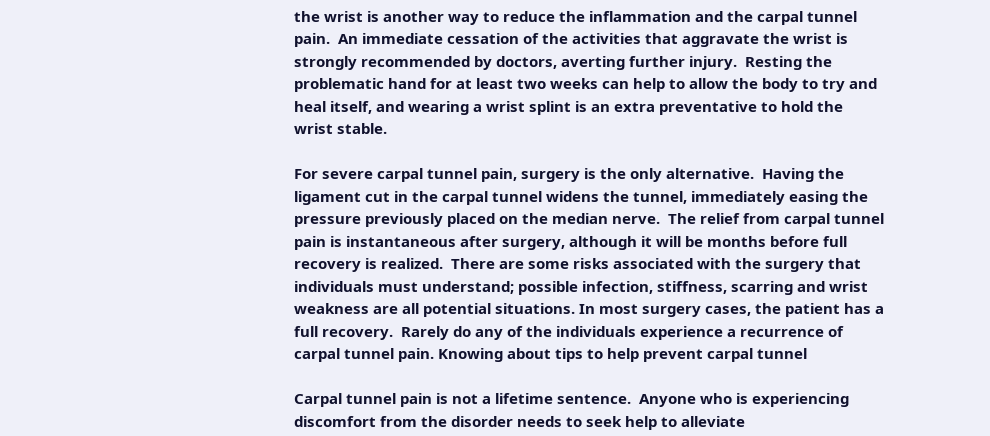the wrist is another way to reduce the inflammation and the carpal tunnel pain.  An immediate cessation of the activities that aggravate the wrist is strongly recommended by doctors, averting further injury.  Resting the problematic hand for at least two weeks can help to allow the body to try and heal itself, and wearing a wrist splint is an extra preventative to hold the wrist stable.

For severe carpal tunnel pain, surgery is the only alternative.  Having the ligament cut in the carpal tunnel widens the tunnel, immediately easing the pressure previously placed on the median nerve.  The relief from carpal tunnel pain is instantaneous after surgery, although it will be months before full recovery is realized.  There are some risks associated with the surgery that individuals must understand; possible infection, stiffness, scarring and wrist weakness are all potential situations. In most surgery cases, the patient has a full recovery.  Rarely do any of the individuals experience a recurrence of carpal tunnel pain. Knowing about tips to help prevent carpal tunnel

Carpal tunnel pain is not a lifetime sentence.  Anyone who is experiencing discomfort from the disorder needs to seek help to alleviate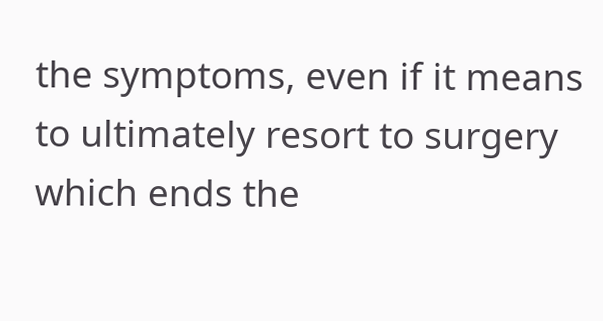the symptoms, even if it means to ultimately resort to surgery which ends the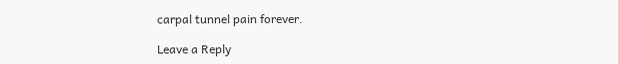carpal tunnel pain forever.

Leave a Reply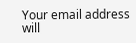Your email address will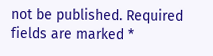not be published. Required fields are marked *